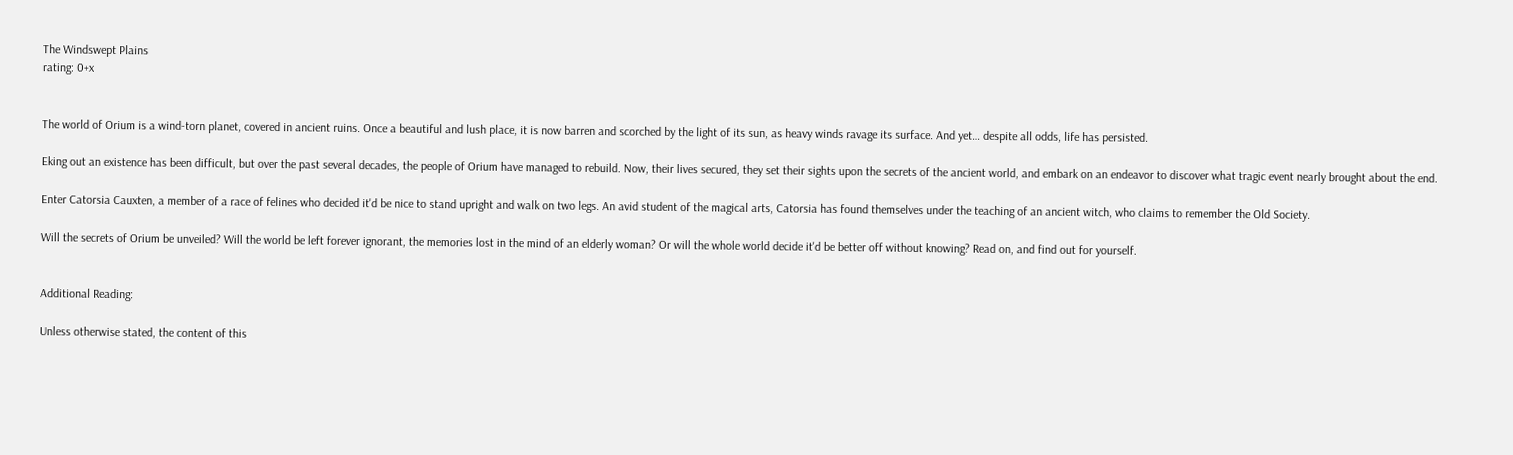The Windswept Plains
rating: 0+x


The world of Orium is a wind-torn planet, covered in ancient ruins. Once a beautiful and lush place, it is now barren and scorched by the light of its sun, as heavy winds ravage its surface. And yet… despite all odds, life has persisted.

Eking out an existence has been difficult, but over the past several decades, the people of Orium have managed to rebuild. Now, their lives secured, they set their sights upon the secrets of the ancient world, and embark on an endeavor to discover what tragic event nearly brought about the end.

Enter Catorsia Cauxten, a member of a race of felines who decided it'd be nice to stand upright and walk on two legs. An avid student of the magical arts, Catorsia has found themselves under the teaching of an ancient witch, who claims to remember the Old Society.

Will the secrets of Orium be unveiled? Will the world be left forever ignorant, the memories lost in the mind of an elderly woman? Or will the whole world decide it'd be better off without knowing? Read on, and find out for yourself.


Additional Reading:

Unless otherwise stated, the content of this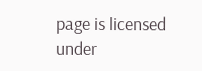page is licensed under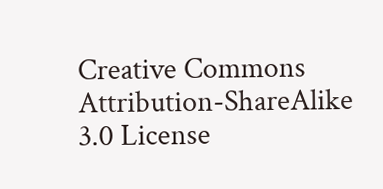Creative Commons Attribution-ShareAlike 3.0 License